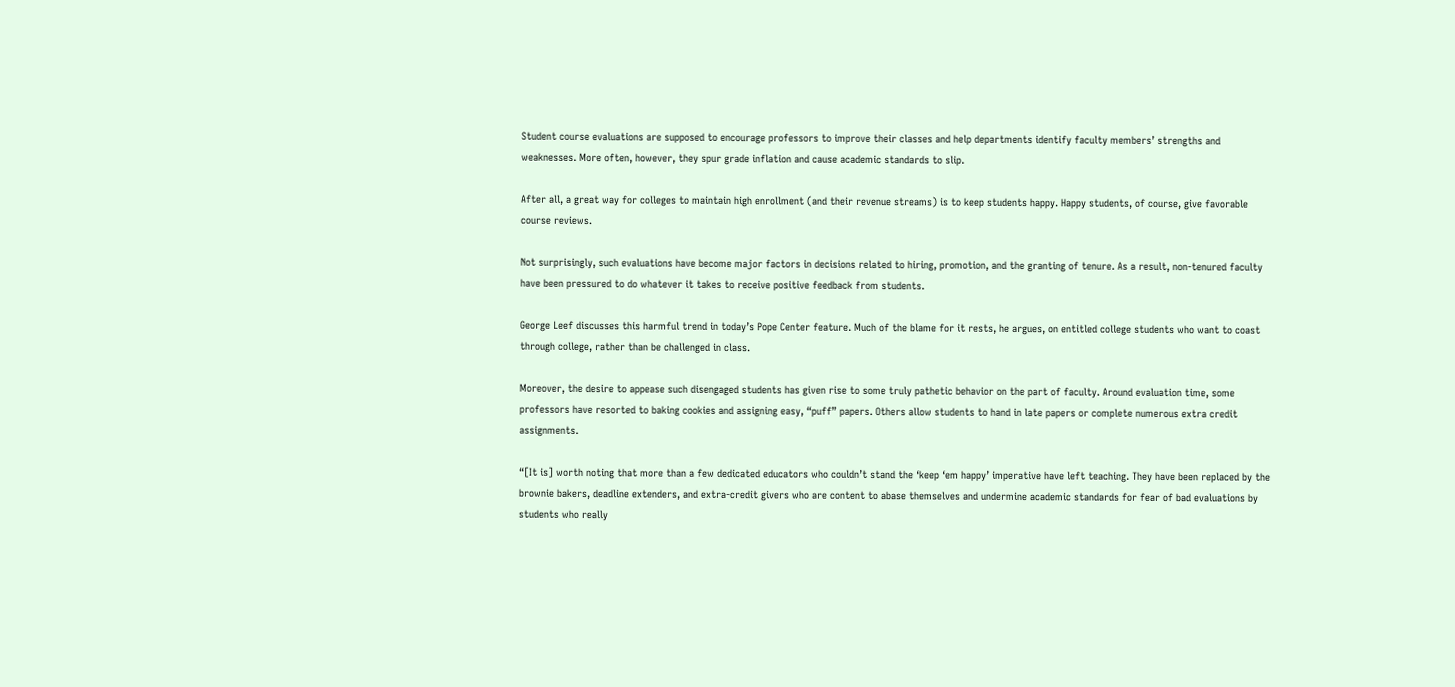Student course evaluations are supposed to encourage professors to improve their classes and help departments identify faculty members’ strengths and weaknesses. More often, however, they spur grade inflation and cause academic standards to slip.

After all, a great way for colleges to maintain high enrollment (and their revenue streams) is to keep students happy. Happy students, of course, give favorable course reviews.

Not surprisingly, such evaluations have become major factors in decisions related to hiring, promotion, and the granting of tenure. As a result, non-tenured faculty have been pressured to do whatever it takes to receive positive feedback from students.

George Leef discusses this harmful trend in today’s Pope Center feature. Much of the blame for it rests, he argues, on entitled college students who want to coast through college, rather than be challenged in class.

Moreover, the desire to appease such disengaged students has given rise to some truly pathetic behavior on the part of faculty. Around evaluation time, some professors have resorted to baking cookies and assigning easy, “puff” papers. Others allow students to hand in late papers or complete numerous extra credit assignments.

“[It is] worth noting that more than a few dedicated educators who couldn’t stand the ‘keep ‘em happy’ imperative have left teaching. They have been replaced by the brownie bakers, deadline extenders, and extra-credit givers who are content to abase themselves and undermine academic standards for fear of bad evaluations by students who really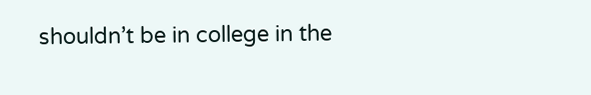shouldn’t be in college in the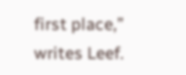first place,” writes Leef.